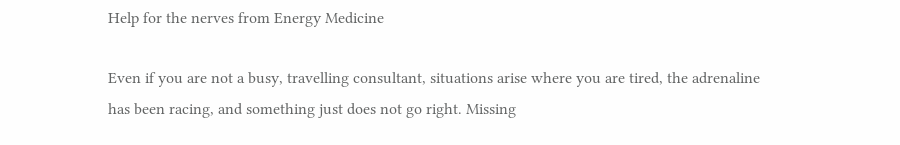Help for the nerves from Energy Medicine

Even if you are not a busy, travelling consultant, situations arise where you are tired, the adrenaline has been racing, and something just does not go right. Missing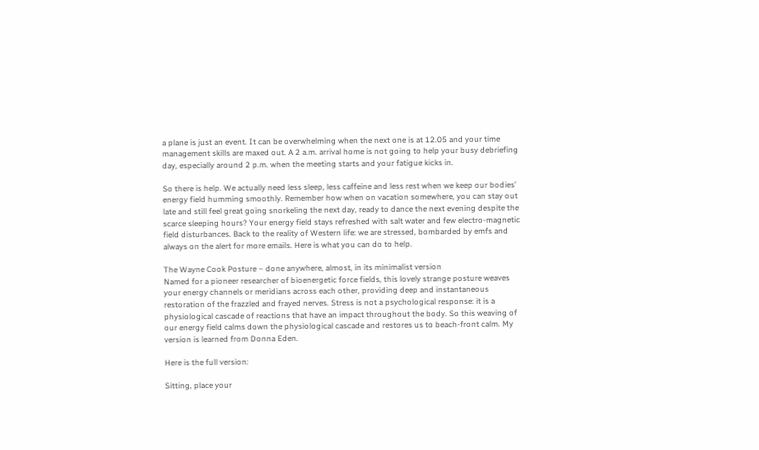a plane is just an event. It can be overwhelming when the next one is at 12.05 and your time management skills are maxed out. A 2 a.m. arrival home is not going to help your busy debriefing day, especially around 2 p.m. when the meeting starts and your fatigue kicks in.

So there is help. We actually need less sleep, less caffeine and less rest when we keep our bodies’ energy field humming smoothly. Remember how when on vacation somewhere, you can stay out late and still feel great going snorkeling the next day, ready to dance the next evening despite the scarce sleeping hours? Your energy field stays refreshed with salt water and few electro-magnetic field disturbances. Back to the reality of Western life: we are stressed, bombarded by emfs and always on the alert for more emails. Here is what you can do to help.

The Wayne Cook Posture – done anywhere, almost, in its minimalist version
Named for a pioneer researcher of bioenergetic force fields, this lovely strange posture weaves your energy channels or meridians across each other, providing deep and instantaneous restoration of the frazzled and frayed nerves. Stress is not a psychological response: it is a physiological cascade of reactions that have an impact throughout the body. So this weaving of our energy field calms down the physiological cascade and restores us to beach-front calm. My version is learned from Donna Eden.

Here is the full version:

Sitting, place your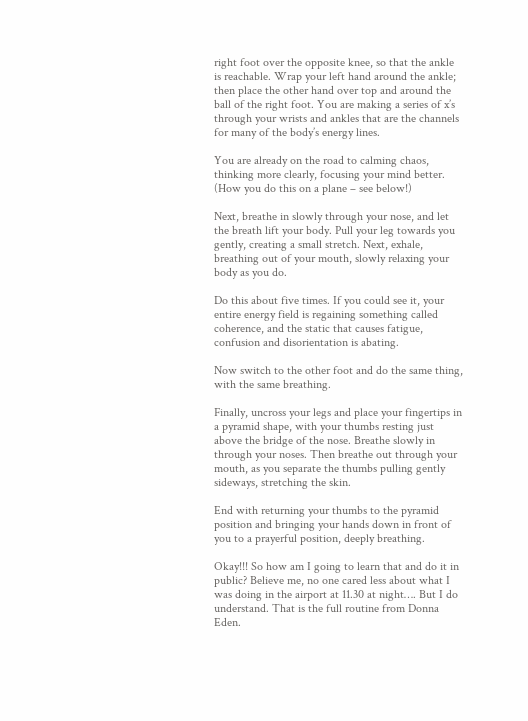right foot over the opposite knee, so that the ankle is reachable. Wrap your left hand around the ankle; then place the other hand over top and around the ball of the right foot. You are making a series of x’s through your wrists and ankles that are the channels for many of the body’s energy lines.

You are already on the road to calming chaos, thinking more clearly, focusing your mind better. (How you do this on a plane – see below!)

Next, breathe in slowly through your nose, and let the breath lift your body. Pull your leg towards you gently, creating a small stretch. Next, exhale, breathing out of your mouth, slowly relaxing your body as you do.

Do this about five times. If you could see it, your entire energy field is regaining something called coherence, and the static that causes fatigue, confusion and disorientation is abating.

Now switch to the other foot and do the same thing, with the same breathing.

Finally, uncross your legs and place your fingertips in a pyramid shape, with your thumbs resting just above the bridge of the nose. Breathe slowly in through your noses. Then breathe out through your mouth, as you separate the thumbs pulling gently sideways, stretching the skin.

End with returning your thumbs to the pyramid position and bringing your hands down in front of you to a prayerful position, deeply breathing.

Okay!!! So how am I going to learn that and do it in public? Believe me, no one cared less about what I was doing in the airport at 11.30 at night…. But I do understand. That is the full routine from Donna Eden.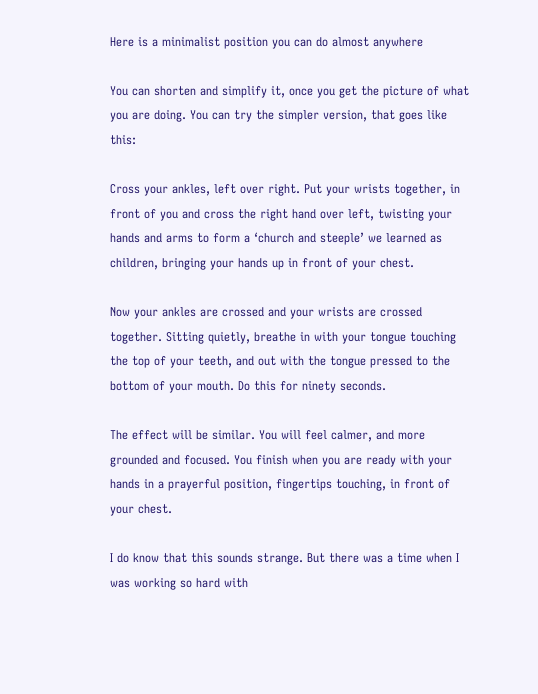Here is a minimalist position you can do almost anywhere

You can shorten and simplify it, once you get the picture of what you are doing. You can try the simpler version, that goes like this:

Cross your ankles, left over right. Put your wrists together, in front of you and cross the right hand over left, twisting your hands and arms to form a ‘church and steeple’ we learned as children, bringing your hands up in front of your chest.

Now your ankles are crossed and your wrists are crossed together. Sitting quietly, breathe in with your tongue touching the top of your teeth, and out with the tongue pressed to the bottom of your mouth. Do this for ninety seconds.

The effect will be similar. You will feel calmer, and more grounded and focused. You finish when you are ready with your hands in a prayerful position, fingertips touching, in front of your chest.

I do know that this sounds strange. But there was a time when I was working so hard with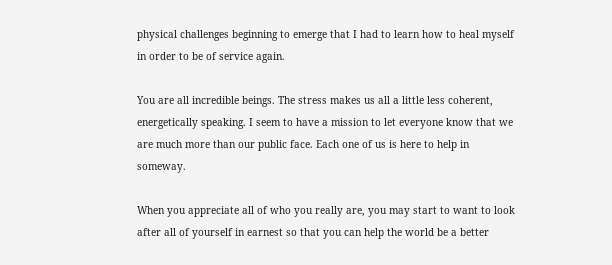physical challenges beginning to emerge that I had to learn how to heal myself in order to be of service again.

You are all incredible beings. The stress makes us all a little less coherent, energetically speaking. I seem to have a mission to let everyone know that we are much more than our public face. Each one of us is here to help in someway.

When you appreciate all of who you really are, you may start to want to look after all of yourself in earnest so that you can help the world be a better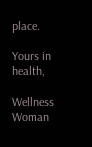place.

Yours in health,

Wellness Woman